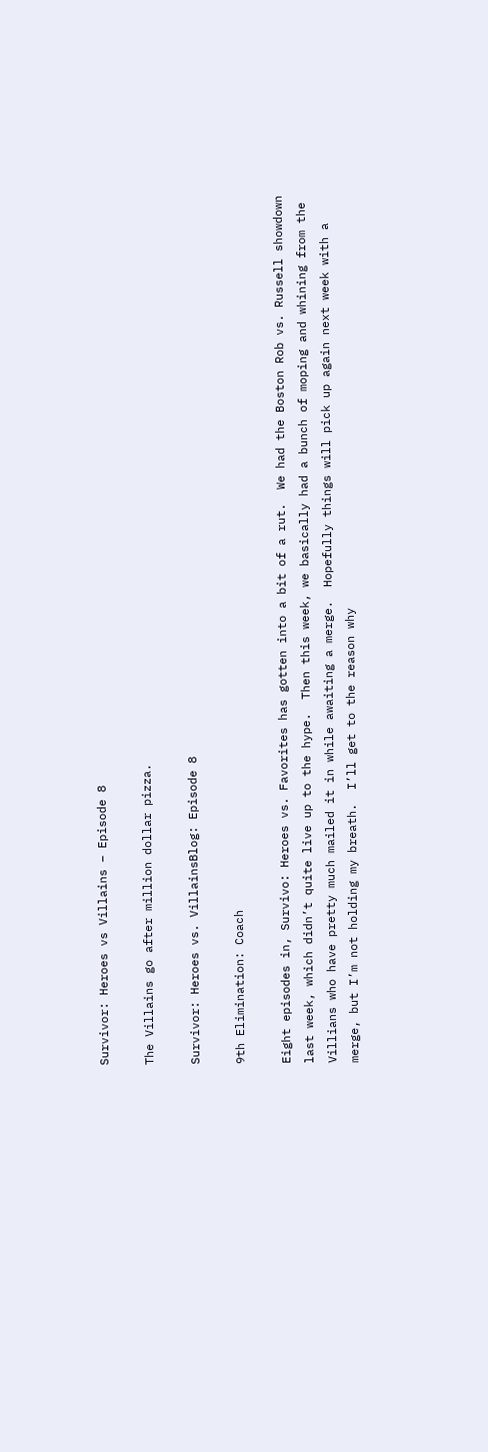Survivor: Heroes vs Villains – Episode 8

The Villains go after million dollar pizza.

Survivor: Heroes vs. VillainsBlog: Episode 8

9th Elimination: Coach

Eight episodes in, Survivo: Heroes vs. Favorites has gotten into a bit of a rut.  We had the Boston Rob vs. Russell showdown last week, which didn’t quite live up to the hype.  Then this week, we basically had a bunch of moping and whining from the Villians who have pretty much mailed it in while awaiting a merge.  Hopefully things will pick up again next week with a merge, but I’m not holding my breath.  I’ll get to the reason why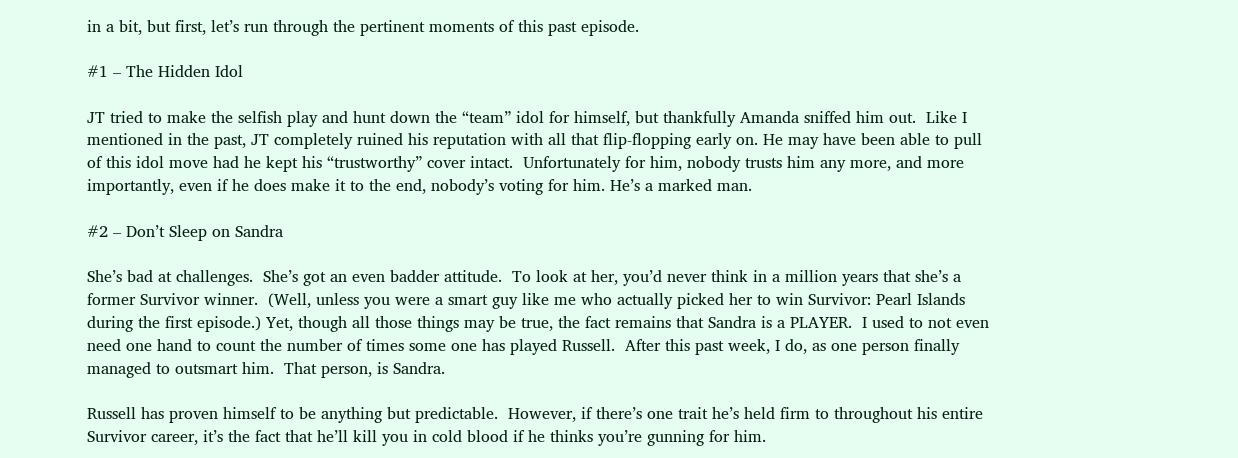in a bit, but first, let’s run through the pertinent moments of this past episode.

#1 – The Hidden Idol

JT tried to make the selfish play and hunt down the “team” idol for himself, but thankfully Amanda sniffed him out.  Like I mentioned in the past, JT completely ruined his reputation with all that flip-flopping early on. He may have been able to pull of this idol move had he kept his “trustworthy” cover intact.  Unfortunately for him, nobody trusts him any more, and more importantly, even if he does make it to the end, nobody’s voting for him. He’s a marked man.

#2 – Don’t Sleep on Sandra

She’s bad at challenges.  She’s got an even badder attitude.  To look at her, you’d never think in a million years that she’s a former Survivor winner.  (Well, unless you were a smart guy like me who actually picked her to win Survivor: Pearl Islands during the first episode.) Yet, though all those things may be true, the fact remains that Sandra is a PLAYER.  I used to not even need one hand to count the number of times some one has played Russell.  After this past week, I do, as one person finally managed to outsmart him.  That person, is Sandra.

Russell has proven himself to be anything but predictable.  However, if there’s one trait he’s held firm to throughout his entire Survivor career, it’s the fact that he’ll kill you in cold blood if he thinks you’re gunning for him.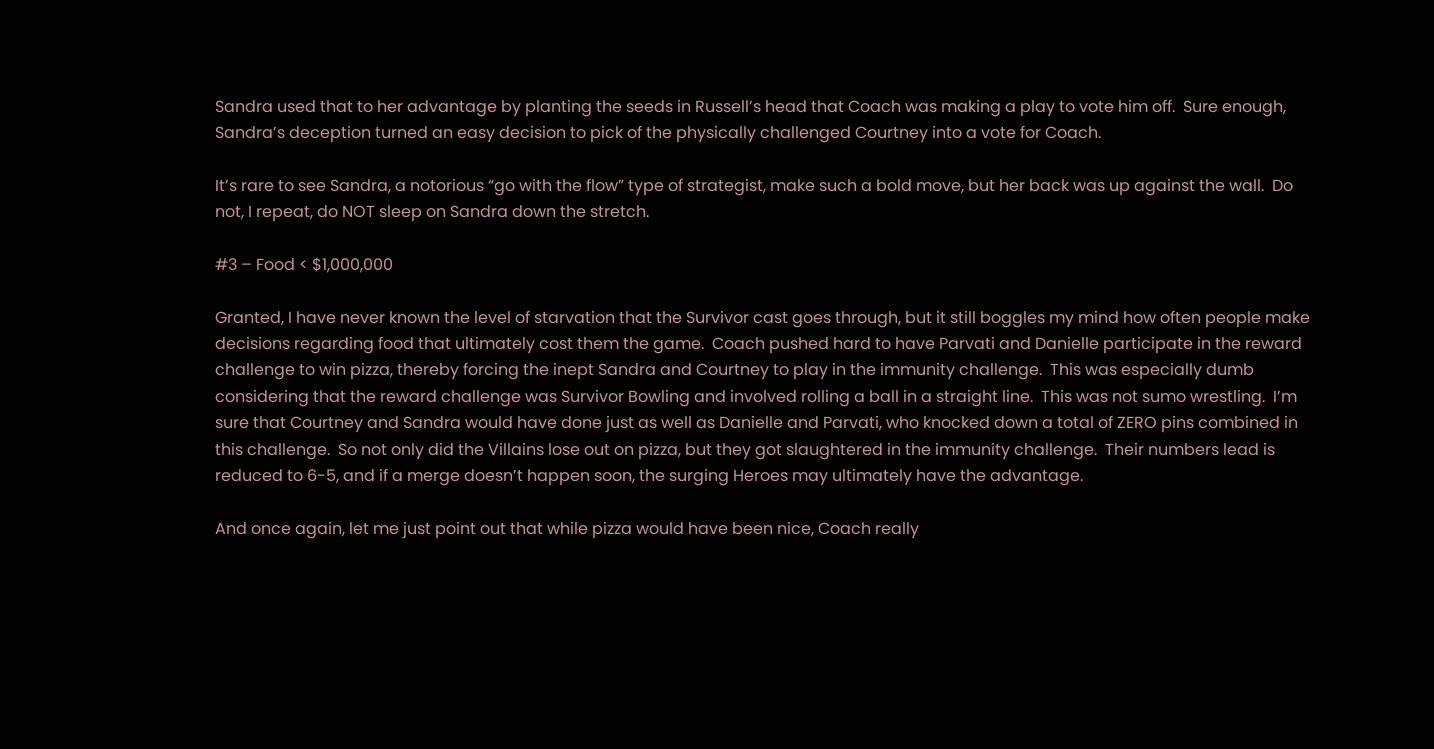Sandra used that to her advantage by planting the seeds in Russell’s head that Coach was making a play to vote him off.  Sure enough, Sandra’s deception turned an easy decision to pick of the physically challenged Courtney into a vote for Coach.

It’s rare to see Sandra, a notorious “go with the flow” type of strategist, make such a bold move, but her back was up against the wall.  Do not, I repeat, do NOT sleep on Sandra down the stretch.

#3 – Food < $1,000,000

Granted, I have never known the level of starvation that the Survivor cast goes through, but it still boggles my mind how often people make decisions regarding food that ultimately cost them the game.  Coach pushed hard to have Parvati and Danielle participate in the reward challenge to win pizza, thereby forcing the inept Sandra and Courtney to play in the immunity challenge.  This was especially dumb considering that the reward challenge was Survivor Bowling and involved rolling a ball in a straight line.  This was not sumo wrestling.  I’m sure that Courtney and Sandra would have done just as well as Danielle and Parvati, who knocked down a total of ZERO pins combined in this challenge.  So not only did the Villains lose out on pizza, but they got slaughtered in the immunity challenge.  Their numbers lead is reduced to 6-5, and if a merge doesn’t happen soon, the surging Heroes may ultimately have the advantage.

And once again, let me just point out that while pizza would have been nice, Coach really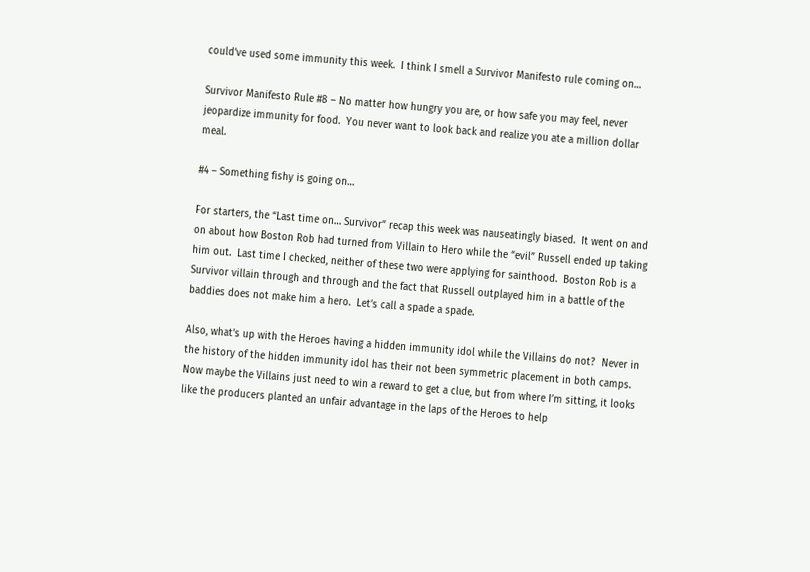could’ve used some immunity this week.  I think I smell a Survivor Manifesto rule coming on…

Survivor Manifesto Rule #8 – No matter how hungry you are, or how safe you may feel, never jeopardize immunity for food.  You never want to look back and realize you ate a million dollar meal.

#4 – Something fishy is going on…

For starters, the “Last time on… Survivor” recap this week was nauseatingly biased.  It went on and on about how Boston Rob had turned from Villain to Hero while the “evil” Russell ended up taking him out.  Last time I checked, neither of these two were applying for sainthood.  Boston Rob is a Survivor villain through and through and the fact that Russell outplayed him in a battle of the baddies does not make him a hero.  Let’s call a spade a spade.

Also, what’s up with the Heroes having a hidden immunity idol while the Villains do not?  Never in the history of the hidden immunity idol has their not been symmetric placement in both camps.  Now maybe the Villains just need to win a reward to get a clue, but from where I’m sitting, it looks like the producers planted an unfair advantage in the laps of the Heroes to help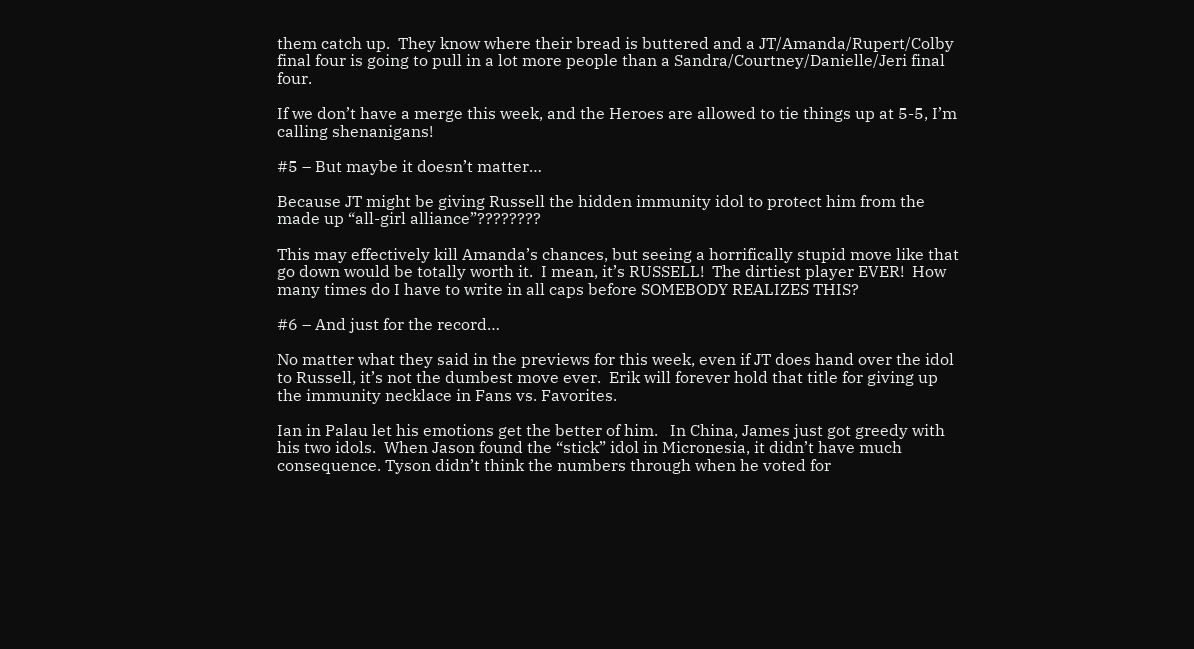them catch up.  They know where their bread is buttered and a JT/Amanda/Rupert/Colby final four is going to pull in a lot more people than a Sandra/Courtney/Danielle/Jeri final four.

If we don’t have a merge this week, and the Heroes are allowed to tie things up at 5-5, I’m calling shenanigans!

#5 – But maybe it doesn’t matter…

Because JT might be giving Russell the hidden immunity idol to protect him from the made up “all-girl alliance”????????

This may effectively kill Amanda’s chances, but seeing a horrifically stupid move like that go down would be totally worth it.  I mean, it’s RUSSELL!  The dirtiest player EVER!  How many times do I have to write in all caps before SOMEBODY REALIZES THIS?

#6 – And just for the record…

No matter what they said in the previews for this week, even if JT does hand over the idol to Russell, it’s not the dumbest move ever.  Erik will forever hold that title for giving up the immunity necklace in Fans vs. Favorites.

Ian in Palau let his emotions get the better of him.   In China, James just got greedy with his two idols.  When Jason found the “stick” idol in Micronesia, it didn’t have much consequence. Tyson didn’t think the numbers through when he voted for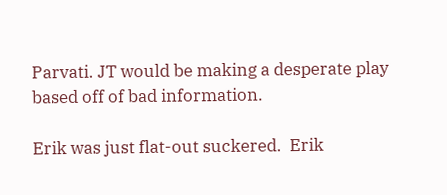Parvati. JT would be making a desperate play based off of bad information.

Erik was just flat-out suckered.  Erik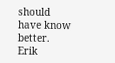should have know better.  Erik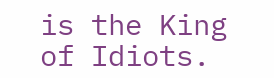is the King of Idiots.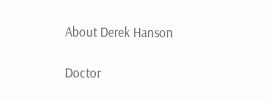About Derek Hanson

Doctor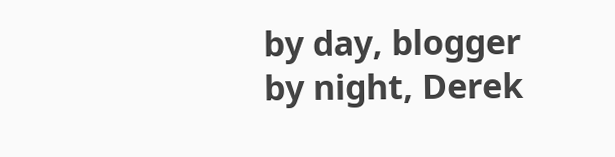by day, blogger by night, Derek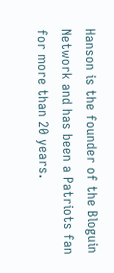Hanson is the founder of the Bloguin Network and has been a Patriots fan for more than 20 years.